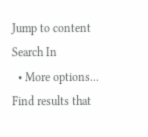Jump to content
Search In
  • More options...
Find results that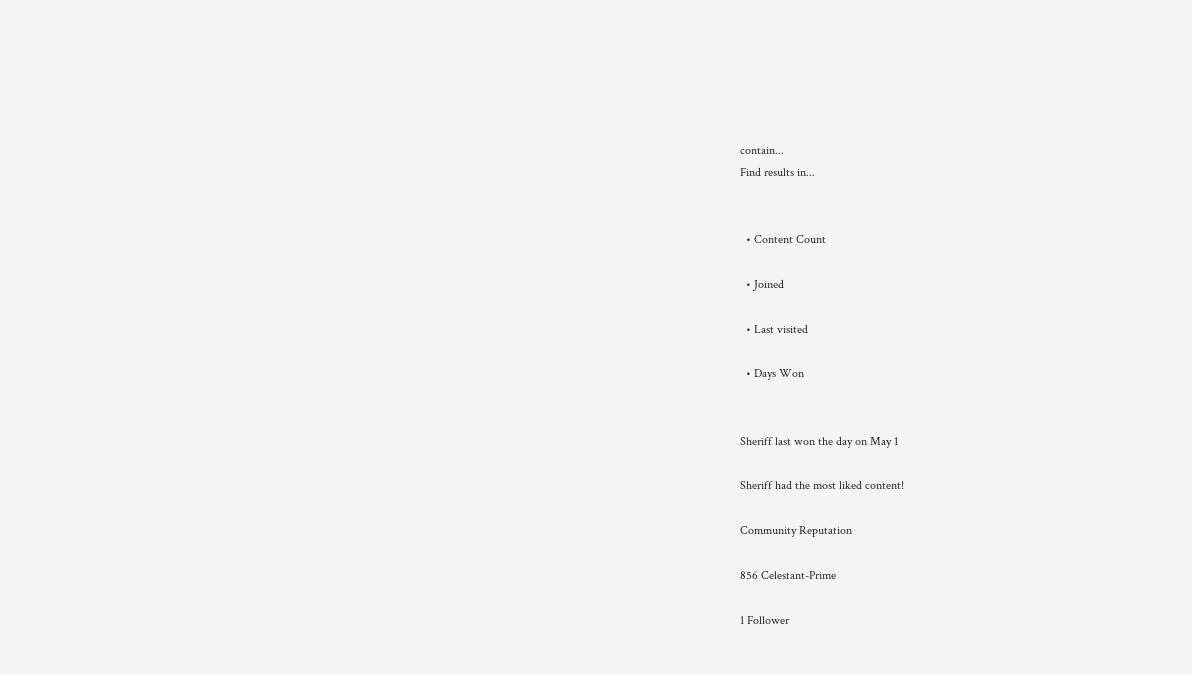contain...
Find results in...


  • Content Count

  • Joined

  • Last visited

  • Days Won


Sheriff last won the day on May 1

Sheriff had the most liked content!

Community Reputation

856 Celestant-Prime

1 Follower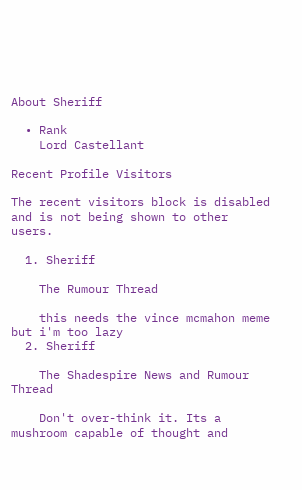About Sheriff

  • Rank
    Lord Castellant

Recent Profile Visitors

The recent visitors block is disabled and is not being shown to other users.

  1. Sheriff

    The Rumour Thread

    this needs the vince mcmahon meme but i'm too lazy
  2. Sheriff

    The Shadespire News and Rumour Thread

    Don't over-think it. Its a mushroom capable of thought and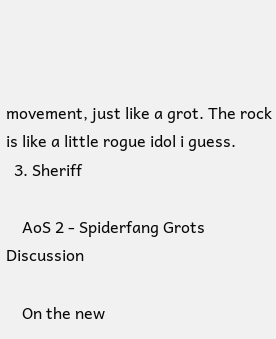movement, just like a grot. The rock is like a little rogue idol i guess.
  3. Sheriff

    AoS 2 - Spiderfang Grots Discussion

    On the new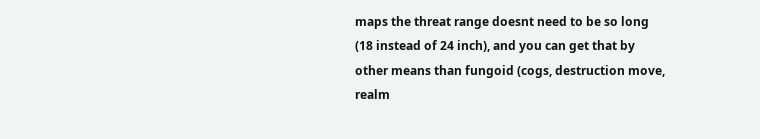maps the threat range doesnt need to be so long (18 instead of 24 inch), and you can get that by other means than fungoid (cogs, destruction move, realm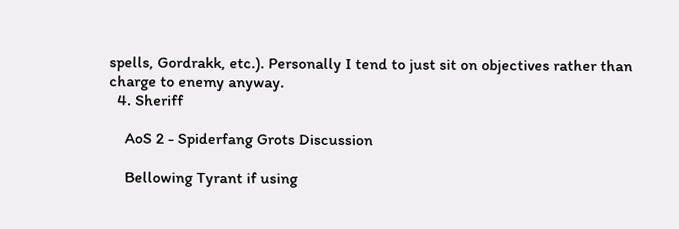spells, Gordrakk, etc.). Personally I tend to just sit on objectives rather than charge to enemy anyway.
  4. Sheriff

    AoS 2 - Spiderfang Grots Discussion

    Bellowing Tyrant if using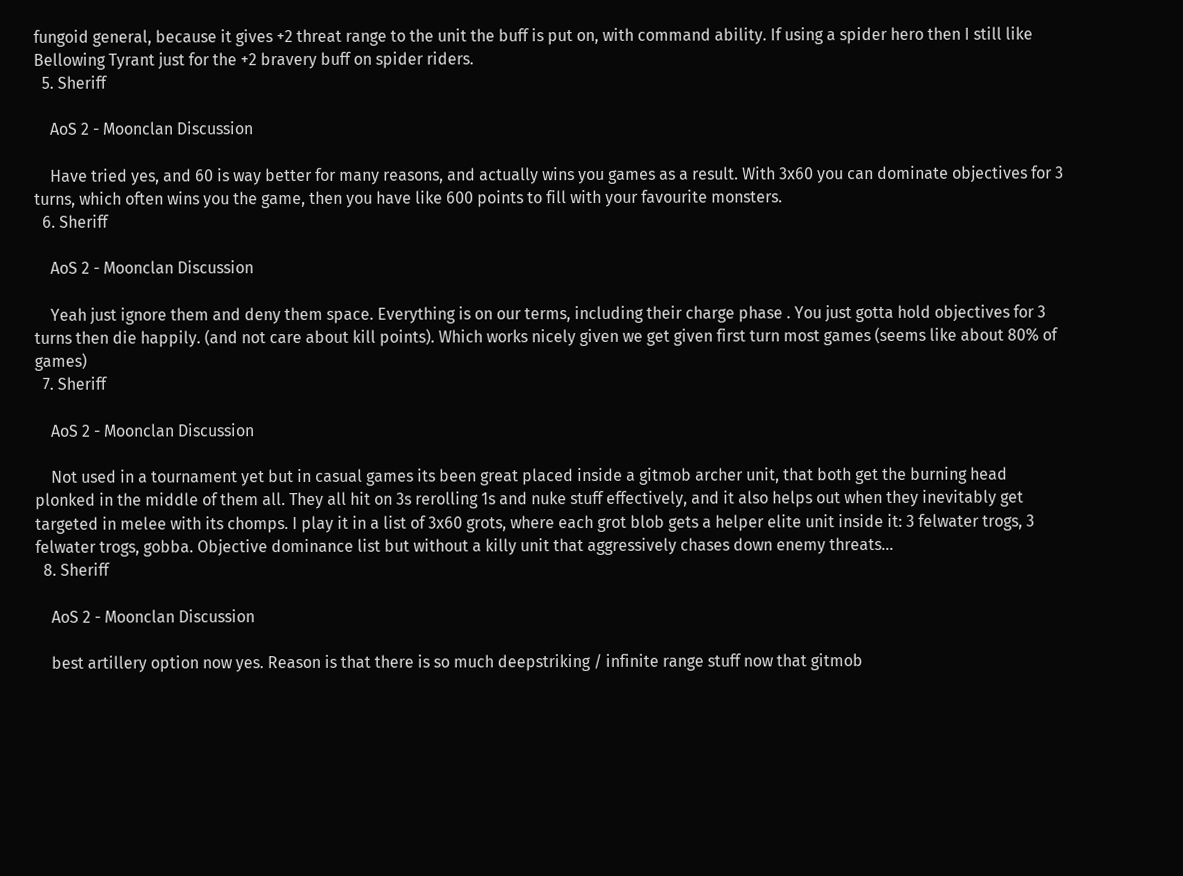fungoid general, because it gives +2 threat range to the unit the buff is put on, with command ability. If using a spider hero then I still like Bellowing Tyrant just for the +2 bravery buff on spider riders.
  5. Sheriff

    AoS 2 - Moonclan Discussion

    Have tried yes, and 60 is way better for many reasons, and actually wins you games as a result. With 3x60 you can dominate objectives for 3 turns, which often wins you the game, then you have like 600 points to fill with your favourite monsters.
  6. Sheriff

    AoS 2 - Moonclan Discussion

    Yeah just ignore them and deny them space. Everything is on our terms, including their charge phase . You just gotta hold objectives for 3 turns then die happily. (and not care about kill points). Which works nicely given we get given first turn most games (seems like about 80% of games)
  7. Sheriff

    AoS 2 - Moonclan Discussion

    Not used in a tournament yet but in casual games its been great placed inside a gitmob archer unit, that both get the burning head plonked in the middle of them all. They all hit on 3s rerolling 1s and nuke stuff effectively, and it also helps out when they inevitably get targeted in melee with its chomps. I play it in a list of 3x60 grots, where each grot blob gets a helper elite unit inside it: 3 felwater trogs, 3 felwater trogs, gobba. Objective dominance list but without a killy unit that aggressively chases down enemy threats...
  8. Sheriff

    AoS 2 - Moonclan Discussion

    best artillery option now yes. Reason is that there is so much deepstriking / infinite range stuff now that gitmob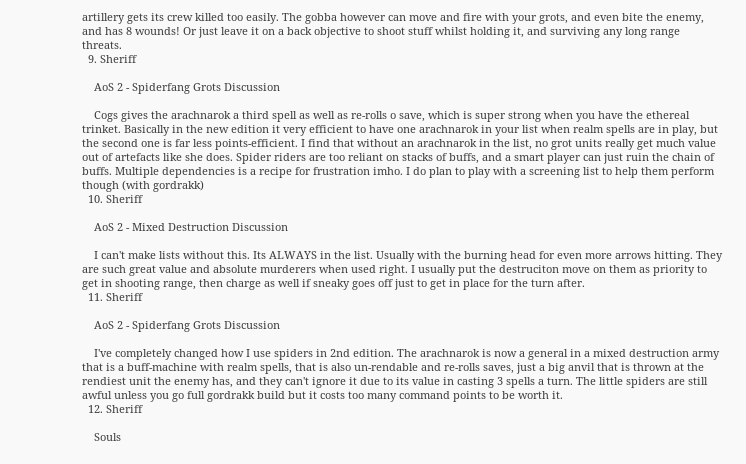artillery gets its crew killed too easily. The gobba however can move and fire with your grots, and even bite the enemy, and has 8 wounds! Or just leave it on a back objective to shoot stuff whilst holding it, and surviving any long range threats.
  9. Sheriff

    AoS 2 - Spiderfang Grots Discussion

    Cogs gives the arachnarok a third spell as well as re-rolls o save, which is super strong when you have the ethereal trinket. Basically in the new edition it very efficient to have one arachnarok in your list when realm spells are in play, but the second one is far less points-efficient. I find that without an arachnarok in the list, no grot units really get much value out of artefacts like she does. Spider riders are too reliant on stacks of buffs, and a smart player can just ruin the chain of buffs. Multiple dependencies is a recipe for frustration imho. I do plan to play with a screening list to help them perform though (with gordrakk)
  10. Sheriff

    AoS 2 - Mixed Destruction Discussion

    I can't make lists without this. Its ALWAYS in the list. Usually with the burning head for even more arrows hitting. They are such great value and absolute murderers when used right. I usually put the destruciton move on them as priority to get in shooting range, then charge as well if sneaky goes off just to get in place for the turn after.
  11. Sheriff

    AoS 2 - Spiderfang Grots Discussion

    I've completely changed how I use spiders in 2nd edition. The arachnarok is now a general in a mixed destruction army that is a buff-machine with realm spells, that is also un-rendable and re-rolls saves, just a big anvil that is thrown at the rendiest unit the enemy has, and they can't ignore it due to its value in casting 3 spells a turn. The little spiders are still awful unless you go full gordrakk build but it costs too many command points to be worth it.
  12. Sheriff

    Souls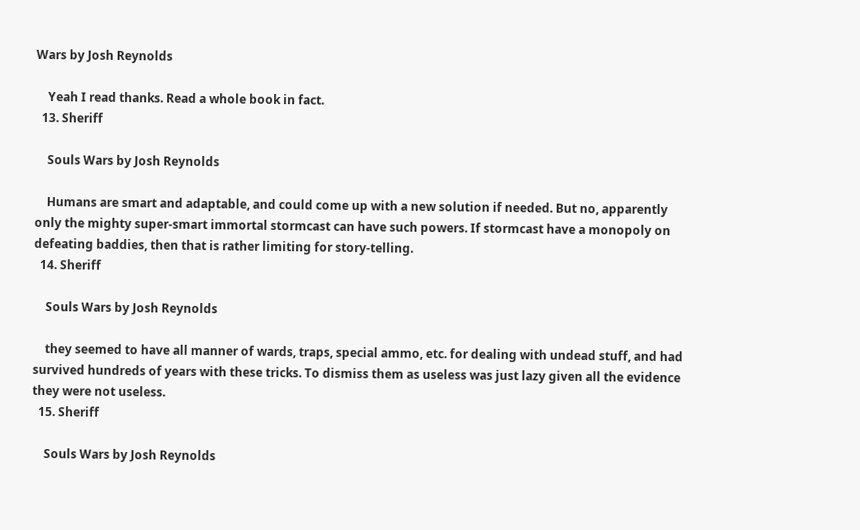Wars by Josh Reynolds

    Yeah I read thanks. Read a whole book in fact.
  13. Sheriff

    Souls Wars by Josh Reynolds

    Humans are smart and adaptable, and could come up with a new solution if needed. But no, apparently only the mighty super-smart immortal stormcast can have such powers. If stormcast have a monopoly on defeating baddies, then that is rather limiting for story-telling.
  14. Sheriff

    Souls Wars by Josh Reynolds

    they seemed to have all manner of wards, traps, special ammo, etc. for dealing with undead stuff, and had survived hundreds of years with these tricks. To dismiss them as useless was just lazy given all the evidence they were not useless.
  15. Sheriff

    Souls Wars by Josh Reynolds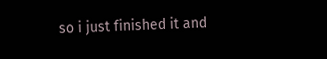so i just finished it and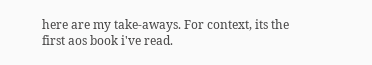here are my take-aways. For context, its the first aos book i've read.